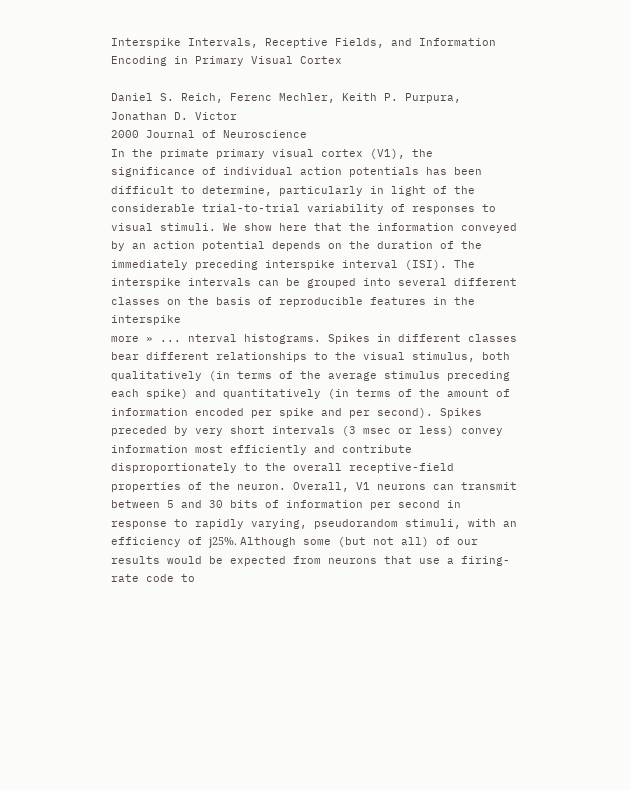Interspike Intervals, Receptive Fields, and Information Encoding in Primary Visual Cortex

Daniel S. Reich, Ferenc Mechler, Keith P. Purpura, Jonathan D. Victor
2000 Journal of Neuroscience
In the primate primary visual cortex (V1), the significance of individual action potentials has been difficult to determine, particularly in light of the considerable trial-to-trial variability of responses to visual stimuli. We show here that the information conveyed by an action potential depends on the duration of the immediately preceding interspike interval (ISI). The interspike intervals can be grouped into several different classes on the basis of reproducible features in the interspike
more » ... nterval histograms. Spikes in different classes bear different relationships to the visual stimulus, both qualitatively (in terms of the average stimulus preceding each spike) and quantitatively (in terms of the amount of information encoded per spike and per second). Spikes preceded by very short intervals (3 msec or less) convey information most efficiently and contribute disproportionately to the overall receptive-field properties of the neuron. Overall, V1 neurons can transmit between 5 and 30 bits of information per second in response to rapidly varying, pseudorandom stimuli, with an efficiency of ϳ25%. Although some (but not all) of our results would be expected from neurons that use a firing-rate code to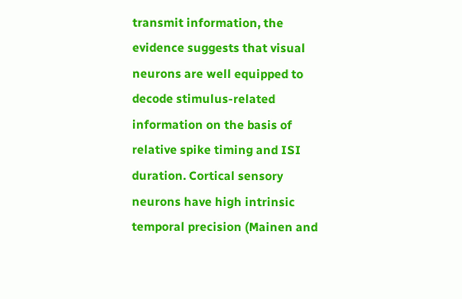transmit information, the evidence suggests that visual neurons are well equipped to decode stimulus-related information on the basis of relative spike timing and ISI duration. Cortical sensory neurons have high intrinsic temporal precision (Mainen and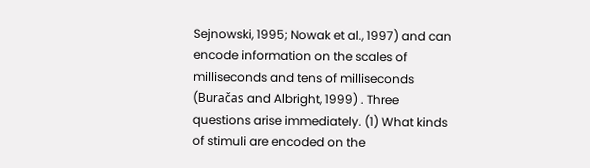Sejnowski, 1995; Nowak et al., 1997) and can encode information on the scales of milliseconds and tens of milliseconds (Buračas and Albright, 1999) . Three questions arise immediately. (1) What kinds of stimuli are encoded on the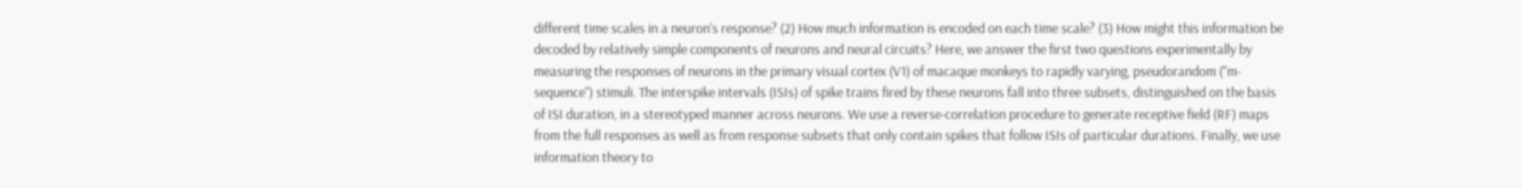different time scales in a neuron's response? (2) How much information is encoded on each time scale? (3) How might this information be decoded by relatively simple components of neurons and neural circuits? Here, we answer the first two questions experimentally by measuring the responses of neurons in the primary visual cortex (V1) of macaque monkeys to rapidly varying, pseudorandom ("m-sequence") stimuli. The interspike intervals (ISIs) of spike trains fired by these neurons fall into three subsets, distinguished on the basis of ISI duration, in a stereotyped manner across neurons. We use a reverse-correlation procedure to generate receptive field (RF) maps from the full responses as well as from response subsets that only contain spikes that follow ISIs of particular durations. Finally, we use information theory to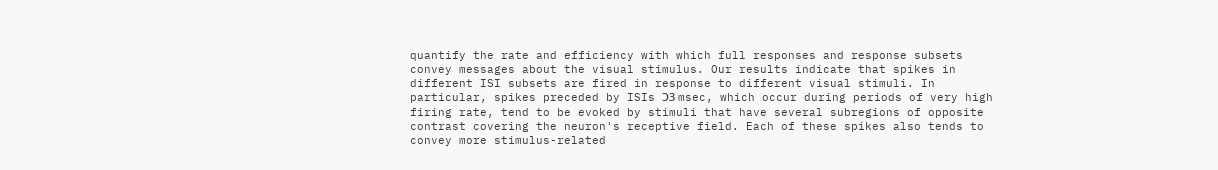quantify the rate and efficiency with which full responses and response subsets convey messages about the visual stimulus. Our results indicate that spikes in different ISI subsets are fired in response to different visual stimuli. In particular, spikes preceded by ISIs Ͻ3 msec, which occur during periods of very high firing rate, tend to be evoked by stimuli that have several subregions of opposite contrast covering the neuron's receptive field. Each of these spikes also tends to convey more stimulus-related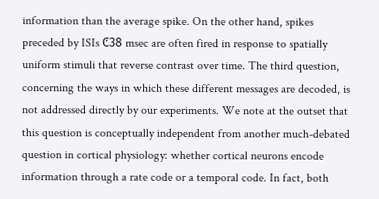information than the average spike. On the other hand, spikes preceded by ISIs Ͼ38 msec are often fired in response to spatially uniform stimuli that reverse contrast over time. The third question, concerning the ways in which these different messages are decoded, is not addressed directly by our experiments. We note at the outset that this question is conceptually independent from another much-debated question in cortical physiology: whether cortical neurons encode information through a rate code or a temporal code. In fact, both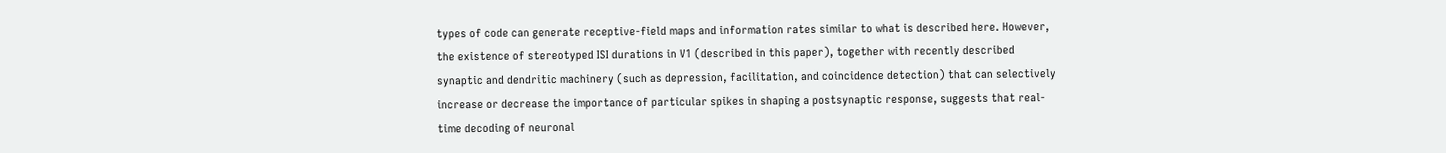types of code can generate receptive-field maps and information rates similar to what is described here. However, the existence of stereotyped ISI durations in V1 (described in this paper), together with recently described synaptic and dendritic machinery (such as depression, facilitation, and coincidence detection) that can selectively increase or decrease the importance of particular spikes in shaping a postsynaptic response, suggests that real-time decoding of neuronal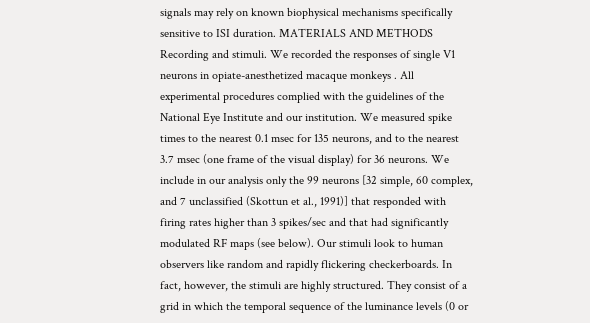signals may rely on known biophysical mechanisms specifically sensitive to ISI duration. MATERIALS AND METHODS Recording and stimuli. We recorded the responses of single V1 neurons in opiate-anesthetized macaque monkeys . All experimental procedures complied with the guidelines of the National Eye Institute and our institution. We measured spike times to the nearest 0.1 msec for 135 neurons, and to the nearest 3.7 msec (one frame of the visual display) for 36 neurons. We include in our analysis only the 99 neurons [32 simple, 60 complex, and 7 unclassified (Skottun et al., 1991)] that responded with firing rates higher than 3 spikes/sec and that had significantly modulated RF maps (see below). Our stimuli look to human observers like random and rapidly flickering checkerboards. In fact, however, the stimuli are highly structured. They consist of a grid in which the temporal sequence of the luminance levels (0 or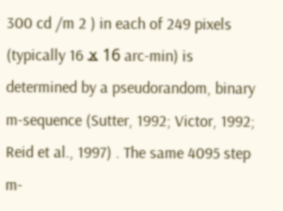300 cd /m 2 ) in each of 249 pixels (typically 16 ϫ 16 arc-min) is determined by a pseudorandom, binary m-sequence (Sutter, 1992; Victor, 1992; Reid et al., 1997) . The same 4095 step m-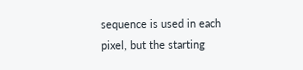sequence is used in each pixel, but the starting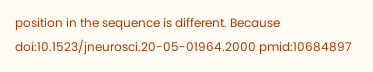position in the sequence is different. Because
doi:10.1523/jneurosci.20-05-01964.2000 pmid:10684897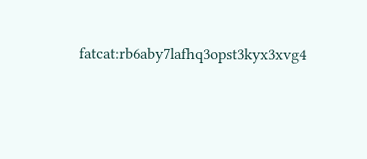fatcat:rb6aby7lafhq3opst3kyx3xvg4